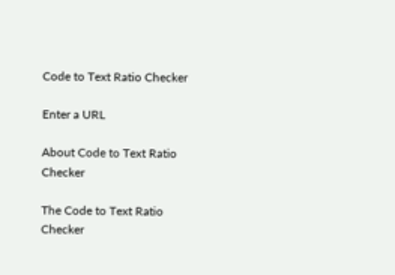Code to Text Ratio Checker

Enter a URL

About Code to Text Ratio Checker

The Code to Text Ratio Checker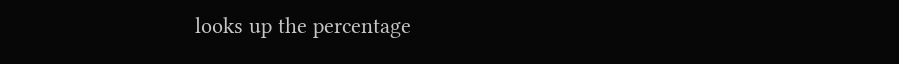looks up the percentage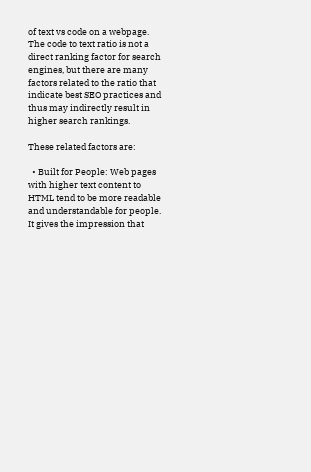of text vs code on a webpage. The code to text ratio is not a direct ranking factor for search engines, but there are many factors related to the ratio that indicate best SEO practices and thus may indirectly result in higher search rankings.

These related factors are:

  • Built for People: Web pages with higher text content to HTML tend to be more readable and understandable for people. It gives the impression that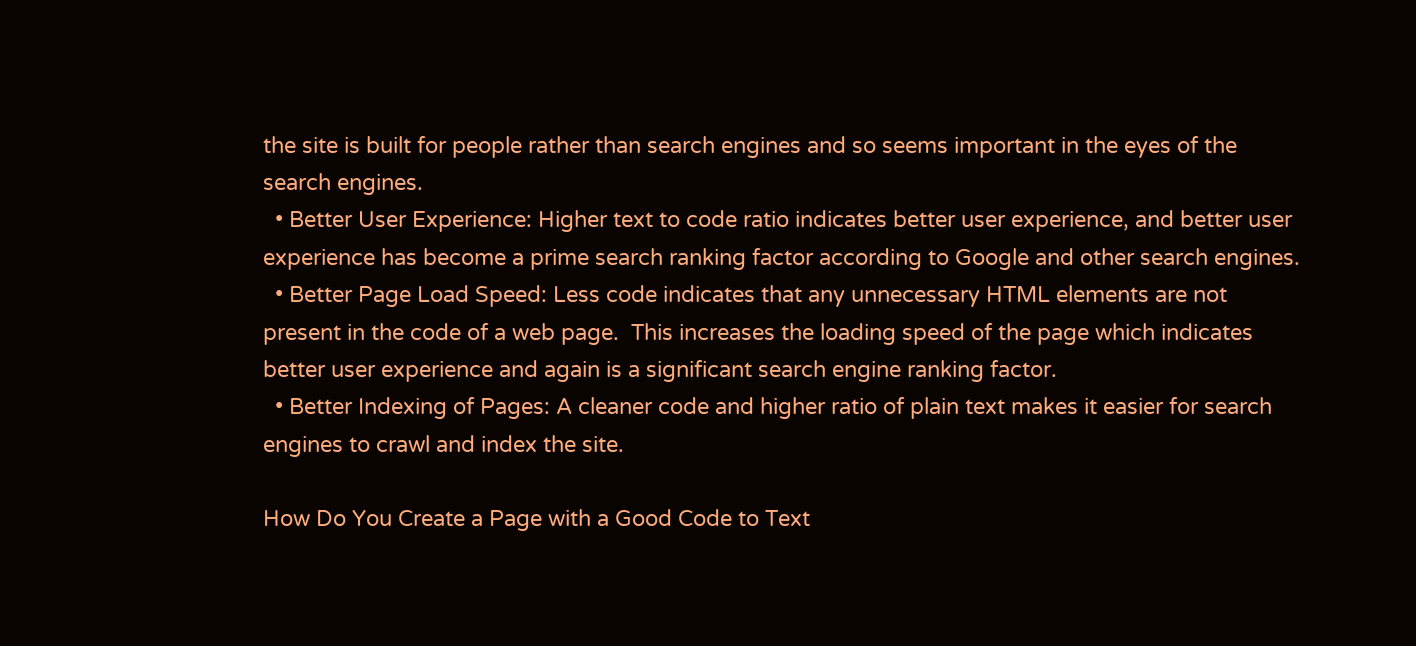the site is built for people rather than search engines and so seems important in the eyes of the search engines.
  • Better User Experience: Higher text to code ratio indicates better user experience, and better user experience has become a prime search ranking factor according to Google and other search engines.
  • Better Page Load Speed: Less code indicates that any unnecessary HTML elements are not present in the code of a web page.  This increases the loading speed of the page which indicates better user experience and again is a significant search engine ranking factor.
  • Better Indexing of Pages: A cleaner code and higher ratio of plain text makes it easier for search engines to crawl and index the site.

How Do You Create a Page with a Good Code to Text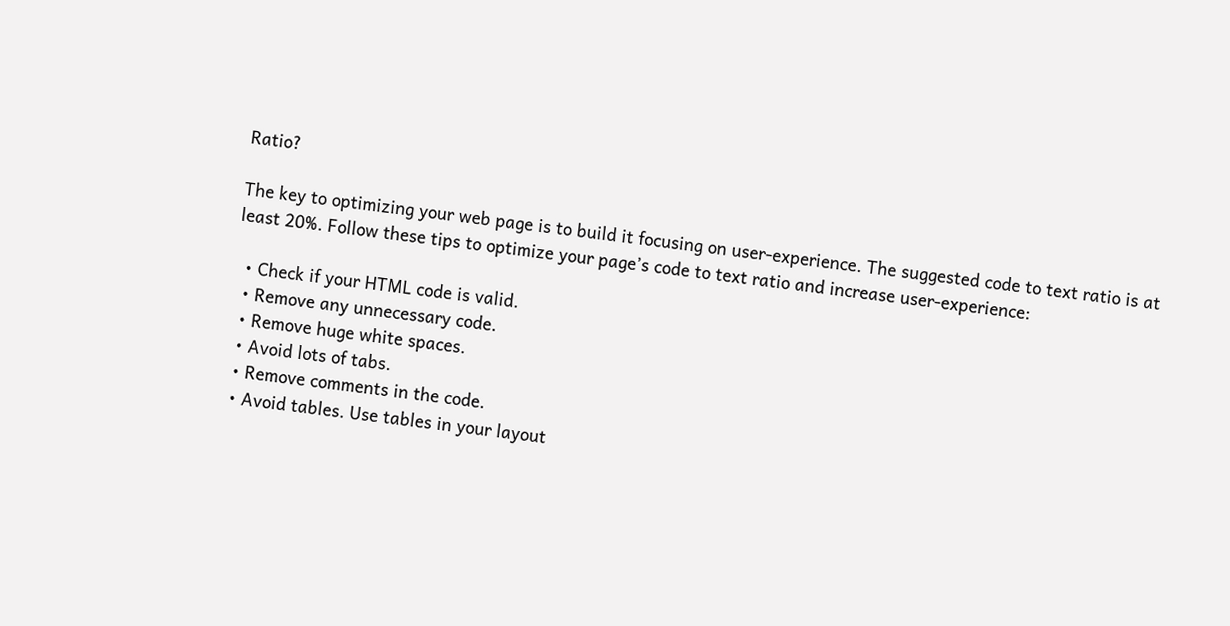Ratio?

The key to optimizing your web page is to build it focusing on user-experience. The suggested code to text ratio is at least 20%. Follow these tips to optimize your page’s code to text ratio and increase user-experience:

  • Check if your HTML code is valid.
  • Remove any unnecessary code.
  • Remove huge white spaces.
  • Avoid lots of tabs.
  • Remove comments in the code.
  • Avoid tables. Use tables in your layout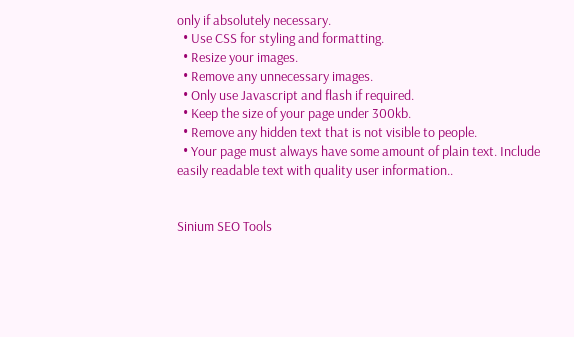only if absolutely necessary.
  • Use CSS for styling and formatting.
  • Resize your images.
  • Remove any unnecessary images.
  • Only use Javascript and flash if required.
  • Keep the size of your page under 300kb.
  • Remove any hidden text that is not visible to people.
  • Your page must always have some amount of plain text. Include easily readable text with quality user information..


Sinium SEO Tools